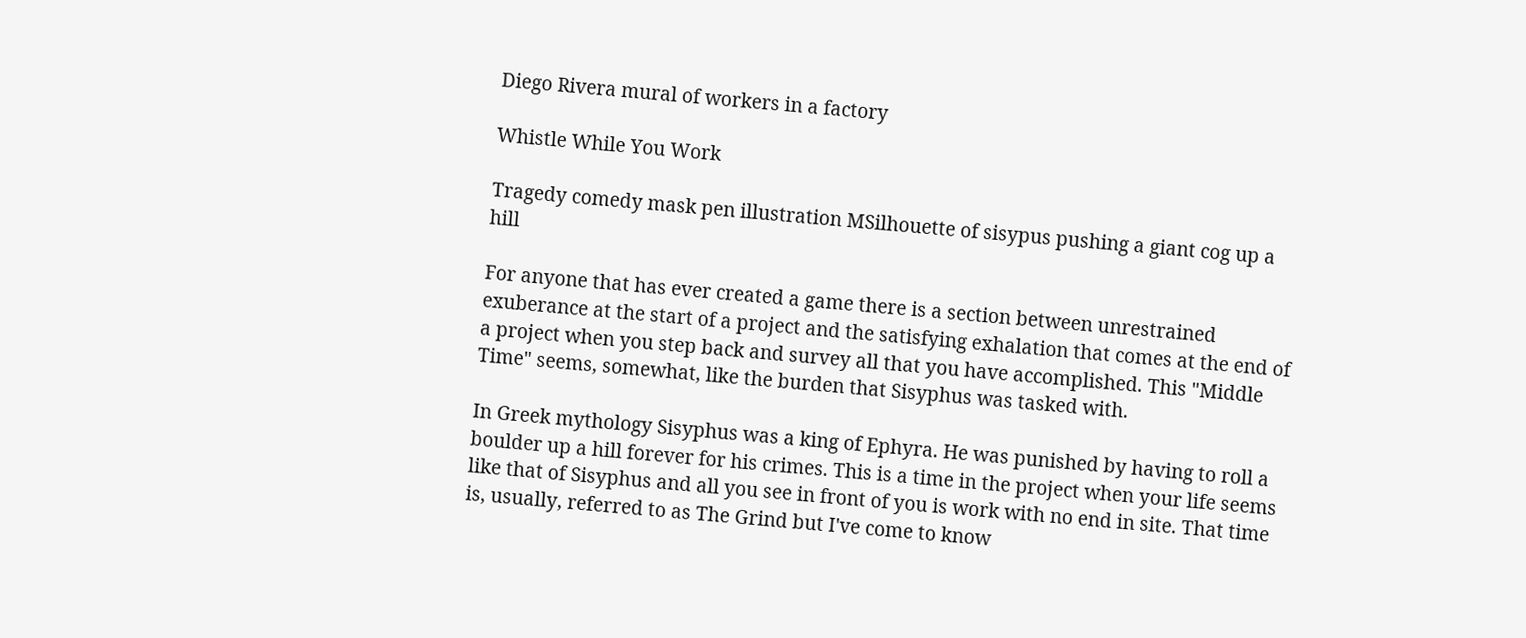Diego Rivera mural of workers in a factory

Whistle While You Work

Tragedy comedy mask pen illustration MSilhouette of sisypus pushing a giant cog up a hill

For anyone that has ever created a game there is a section between unrestrained exuberance at the start of a project and the satisfying exhalation that comes at the end of a project when you step back and survey all that you have accomplished. This "Middle Time" seems, somewhat, like the burden that Sisyphus was tasked with.

In Greek mythology Sisyphus was a king of Ephyra. He was punished by having to roll a boulder up a hill forever for his crimes. This is a time in the project when your life seems like that of Sisyphus and all you see in front of you is work with no end in site. That time is, usually, referred to as The Grind but I've come to know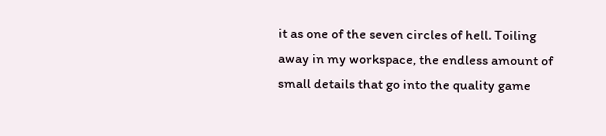it as one of the seven circles of hell. Toiling away in my workspace, the endless amount of small details that go into the quality game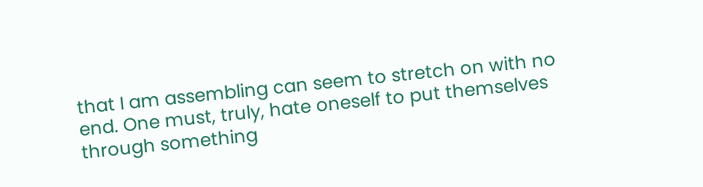that I am assembling can seem to stretch on with no end. One must, truly, hate oneself to put themselves through something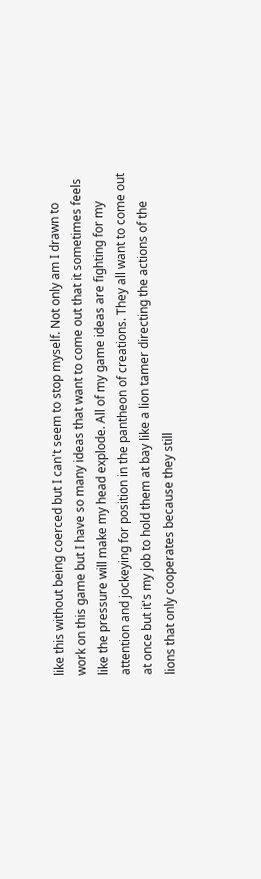like this without being coerced but I can't seem to stop myself. Not only am I drawn to work on this game but I have so many ideas that want to come out that it sometimes feels like the pressure will make my head explode. All of my game ideas are fighting for my attention and jockeying for position in the pantheon of creations. They all want to come out at once but it's my job to hold them at bay like a lion tamer directing the actions of the lions that only cooperates because they still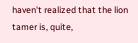haven't realized that the lion tamer is, quite,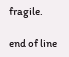fragile.

end of line